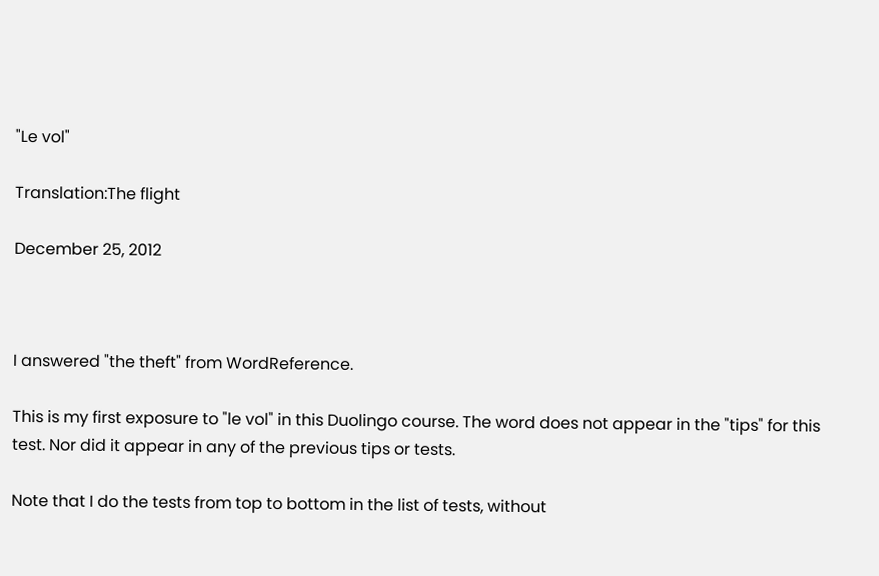"Le vol"

Translation:The flight

December 25, 2012



I answered "the theft" from WordReference.

This is my first exposure to "le vol" in this Duolingo course. The word does not appear in the "tips" for this test. Nor did it appear in any of the previous tips or tests.

Note that I do the tests from top to bottom in the list of tests, without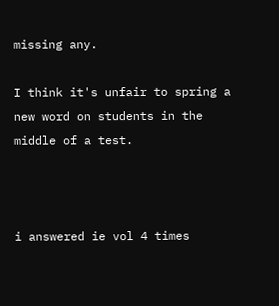missing any.

I think it's unfair to spring a new word on students in the middle of a test.



i answered ie vol 4 times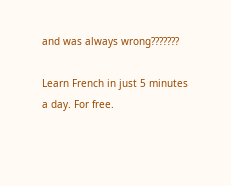and was always wrong???????

Learn French in just 5 minutes a day. For free.